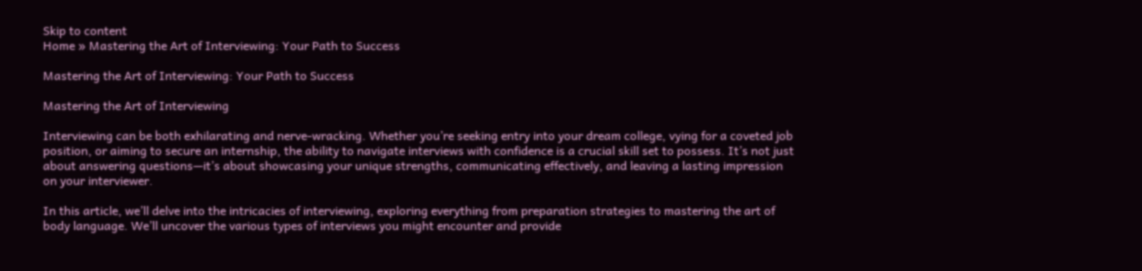Skip to content
Home » Mastering the Art of Interviewing: Your Path to Success

Mastering the Art of Interviewing: Your Path to Success

Mastering the Art of Interviewing

Interviewing can be both exhilarating and nerve-wracking. Whether you’re seeking entry into your dream college, vying for a coveted job position, or aiming to secure an internship, the ability to navigate interviews with confidence is a crucial skill set to possess. It’s not just about answering questions—it’s about showcasing your unique strengths, communicating effectively, and leaving a lasting impression on your interviewer.

In this article, we’ll delve into the intricacies of interviewing, exploring everything from preparation strategies to mastering the art of body language. We’ll uncover the various types of interviews you might encounter and provide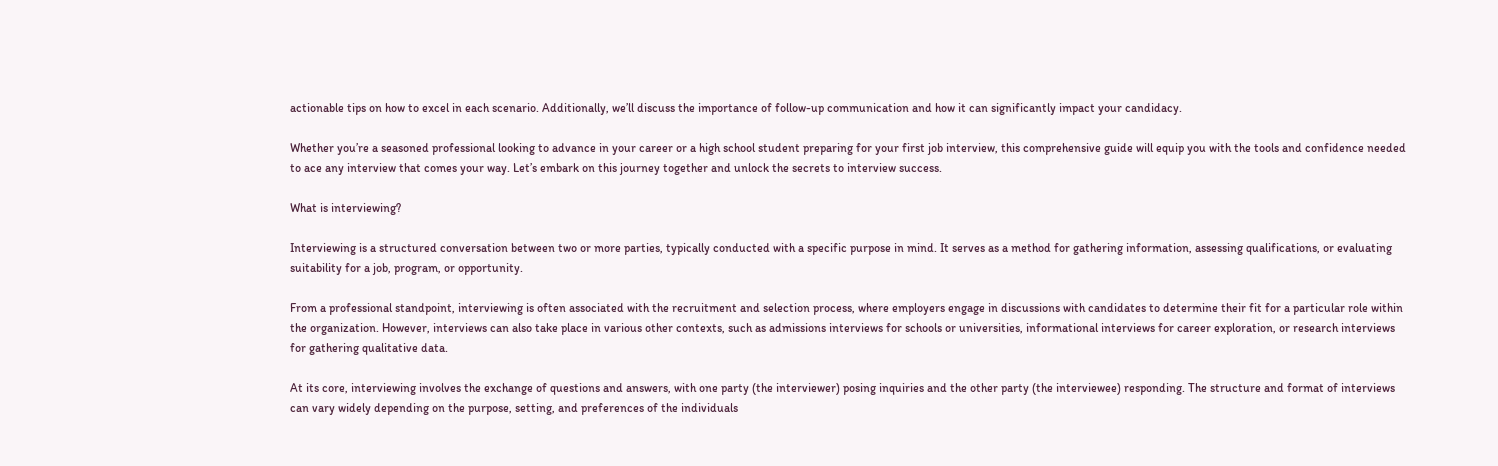actionable tips on how to excel in each scenario. Additionally, we’ll discuss the importance of follow-up communication and how it can significantly impact your candidacy.

Whether you’re a seasoned professional looking to advance in your career or a high school student preparing for your first job interview, this comprehensive guide will equip you with the tools and confidence needed to ace any interview that comes your way. Let’s embark on this journey together and unlock the secrets to interview success.

What is interviewing?

Interviewing is a structured conversation between two or more parties, typically conducted with a specific purpose in mind. It serves as a method for gathering information, assessing qualifications, or evaluating suitability for a job, program, or opportunity.

From a professional standpoint, interviewing is often associated with the recruitment and selection process, where employers engage in discussions with candidates to determine their fit for a particular role within the organization. However, interviews can also take place in various other contexts, such as admissions interviews for schools or universities, informational interviews for career exploration, or research interviews for gathering qualitative data.

At its core, interviewing involves the exchange of questions and answers, with one party (the interviewer) posing inquiries and the other party (the interviewee) responding. The structure and format of interviews can vary widely depending on the purpose, setting, and preferences of the individuals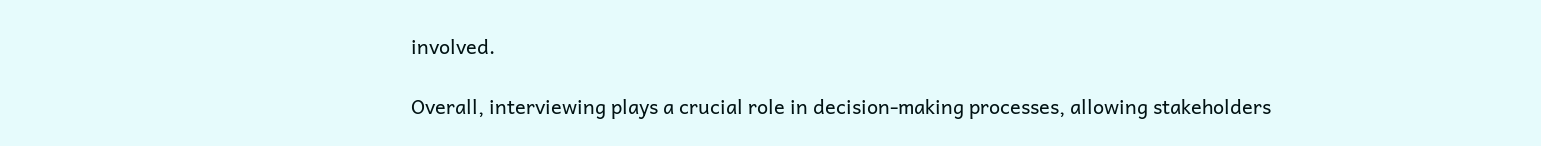involved.

Overall, interviewing plays a crucial role in decision-making processes, allowing stakeholders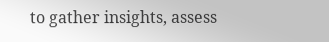to gather insights, assess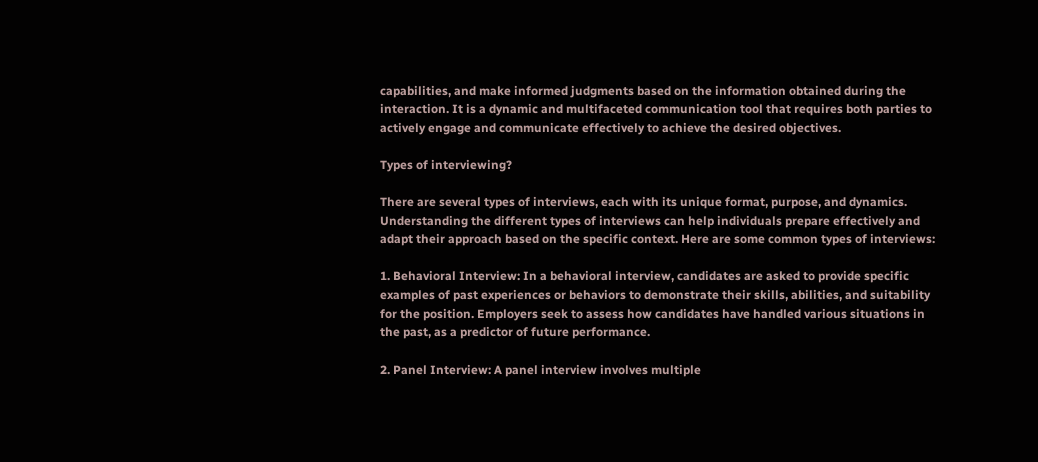capabilities, and make informed judgments based on the information obtained during the interaction. It is a dynamic and multifaceted communication tool that requires both parties to actively engage and communicate effectively to achieve the desired objectives.

Types of interviewing?

There are several types of interviews, each with its unique format, purpose, and dynamics. Understanding the different types of interviews can help individuals prepare effectively and adapt their approach based on the specific context. Here are some common types of interviews:

1. Behavioral Interview: In a behavioral interview, candidates are asked to provide specific examples of past experiences or behaviors to demonstrate their skills, abilities, and suitability for the position. Employers seek to assess how candidates have handled various situations in the past, as a predictor of future performance.

2. Panel Interview: A panel interview involves multiple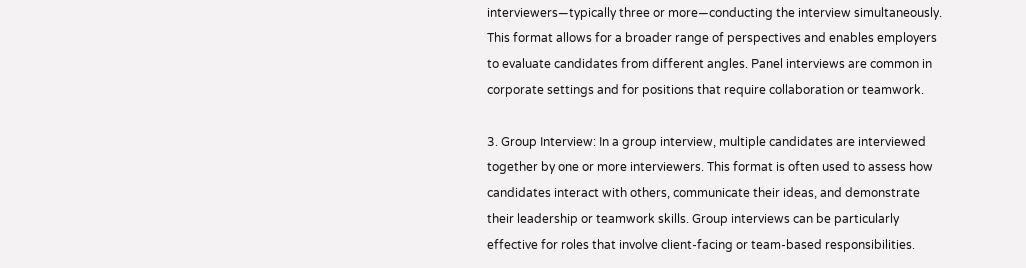interviewers—typically three or more—conducting the interview simultaneously. This format allows for a broader range of perspectives and enables employers to evaluate candidates from different angles. Panel interviews are common in corporate settings and for positions that require collaboration or teamwork.

3. Group Interview: In a group interview, multiple candidates are interviewed together by one or more interviewers. This format is often used to assess how candidates interact with others, communicate their ideas, and demonstrate their leadership or teamwork skills. Group interviews can be particularly effective for roles that involve client-facing or team-based responsibilities.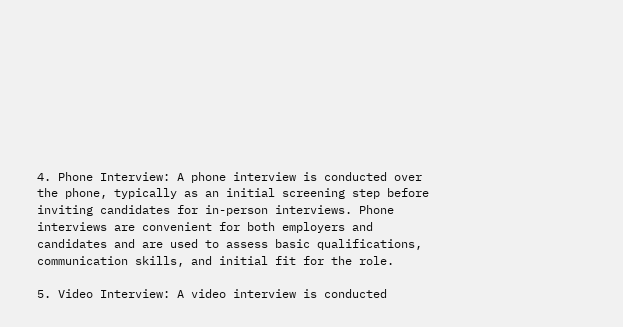4. Phone Interview: A phone interview is conducted over the phone, typically as an initial screening step before inviting candidates for in-person interviews. Phone interviews are convenient for both employers and candidates and are used to assess basic qualifications, communication skills, and initial fit for the role.

5. Video Interview: A video interview is conducted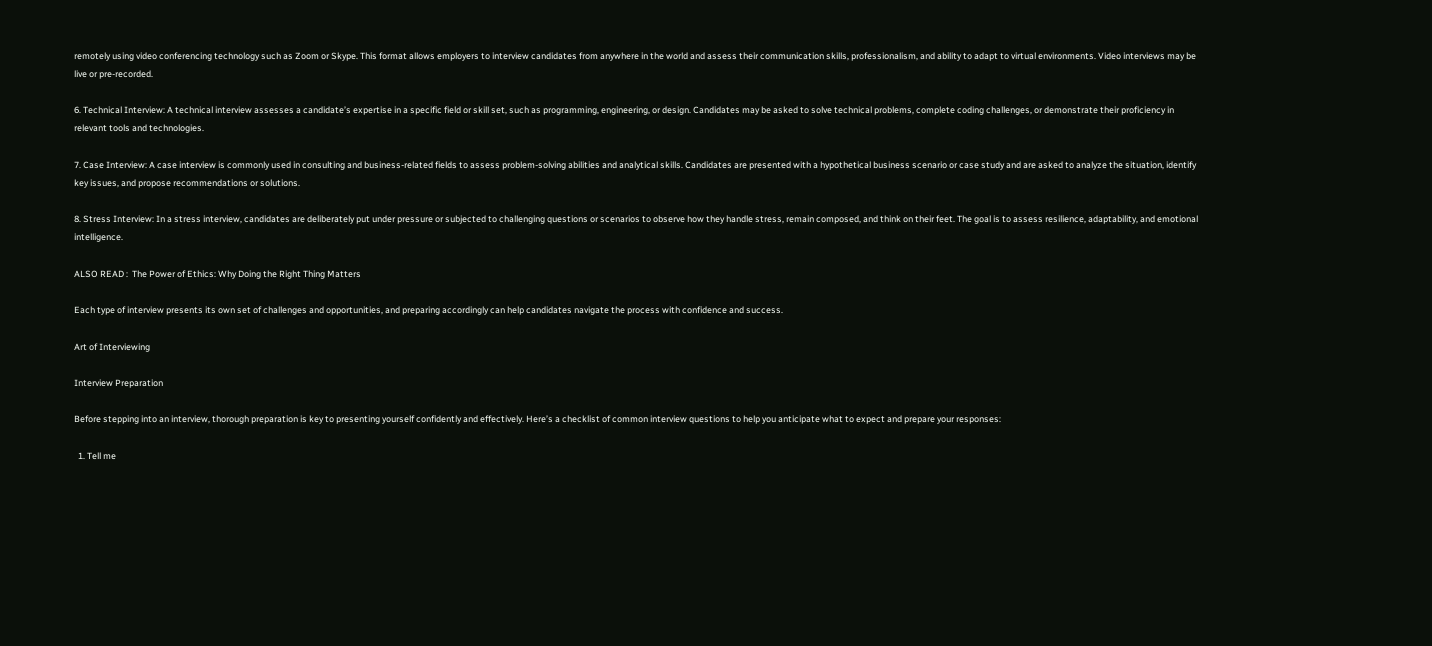remotely using video conferencing technology such as Zoom or Skype. This format allows employers to interview candidates from anywhere in the world and assess their communication skills, professionalism, and ability to adapt to virtual environments. Video interviews may be live or pre-recorded.

6. Technical Interview: A technical interview assesses a candidate’s expertise in a specific field or skill set, such as programming, engineering, or design. Candidates may be asked to solve technical problems, complete coding challenges, or demonstrate their proficiency in relevant tools and technologies.

7. Case Interview: A case interview is commonly used in consulting and business-related fields to assess problem-solving abilities and analytical skills. Candidates are presented with a hypothetical business scenario or case study and are asked to analyze the situation, identify key issues, and propose recommendations or solutions.

8. Stress Interview: In a stress interview, candidates are deliberately put under pressure or subjected to challenging questions or scenarios to observe how they handle stress, remain composed, and think on their feet. The goal is to assess resilience, adaptability, and emotional intelligence.

ALSO READ :  The Power of Ethics: Why Doing the Right Thing Matters

Each type of interview presents its own set of challenges and opportunities, and preparing accordingly can help candidates navigate the process with confidence and success.

Art of Interviewing

Interview Preparation

Before stepping into an interview, thorough preparation is key to presenting yourself confidently and effectively. Here’s a checklist of common interview questions to help you anticipate what to expect and prepare your responses:

  1. Tell me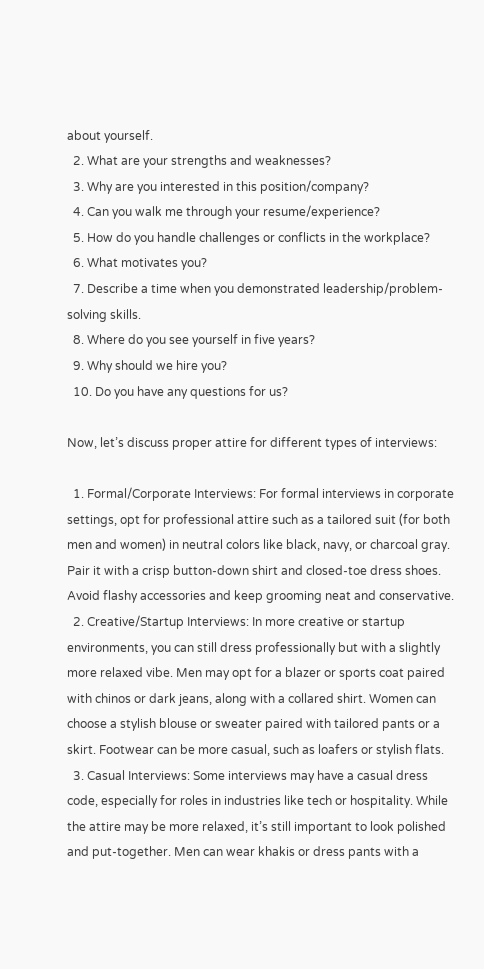about yourself.
  2. What are your strengths and weaknesses?
  3. Why are you interested in this position/company?
  4. Can you walk me through your resume/experience?
  5. How do you handle challenges or conflicts in the workplace?
  6. What motivates you?
  7. Describe a time when you demonstrated leadership/problem-solving skills.
  8. Where do you see yourself in five years?
  9. Why should we hire you?
  10. Do you have any questions for us?

Now, let’s discuss proper attire for different types of interviews:

  1. Formal/Corporate Interviews: For formal interviews in corporate settings, opt for professional attire such as a tailored suit (for both men and women) in neutral colors like black, navy, or charcoal gray. Pair it with a crisp button-down shirt and closed-toe dress shoes. Avoid flashy accessories and keep grooming neat and conservative.
  2. Creative/Startup Interviews: In more creative or startup environments, you can still dress professionally but with a slightly more relaxed vibe. Men may opt for a blazer or sports coat paired with chinos or dark jeans, along with a collared shirt. Women can choose a stylish blouse or sweater paired with tailored pants or a skirt. Footwear can be more casual, such as loafers or stylish flats.
  3. Casual Interviews: Some interviews may have a casual dress code, especially for roles in industries like tech or hospitality. While the attire may be more relaxed, it’s still important to look polished and put-together. Men can wear khakis or dress pants with a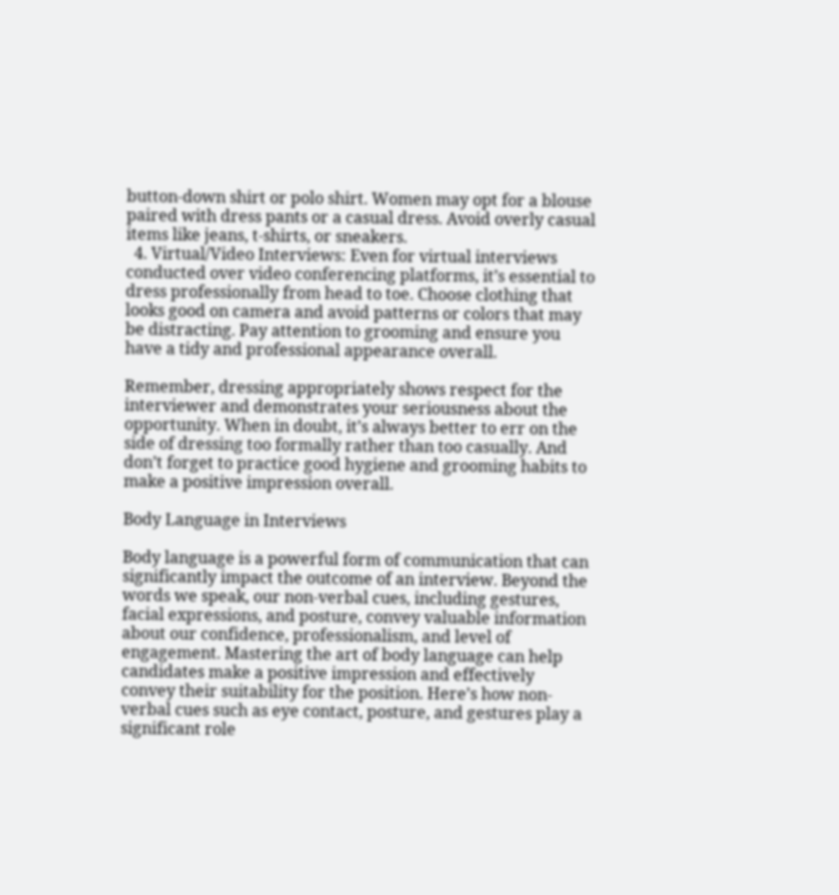button-down shirt or polo shirt. Women may opt for a blouse paired with dress pants or a casual dress. Avoid overly casual items like jeans, t-shirts, or sneakers.
  4. Virtual/Video Interviews: Even for virtual interviews conducted over video conferencing platforms, it’s essential to dress professionally from head to toe. Choose clothing that looks good on camera and avoid patterns or colors that may be distracting. Pay attention to grooming and ensure you have a tidy and professional appearance overall.

Remember, dressing appropriately shows respect for the interviewer and demonstrates your seriousness about the opportunity. When in doubt, it’s always better to err on the side of dressing too formally rather than too casually. And don’t forget to practice good hygiene and grooming habits to make a positive impression overall.

Body Language in Interviews

Body language is a powerful form of communication that can significantly impact the outcome of an interview. Beyond the words we speak, our non-verbal cues, including gestures, facial expressions, and posture, convey valuable information about our confidence, professionalism, and level of engagement. Mastering the art of body language can help candidates make a positive impression and effectively convey their suitability for the position. Here’s how non-verbal cues such as eye contact, posture, and gestures play a significant role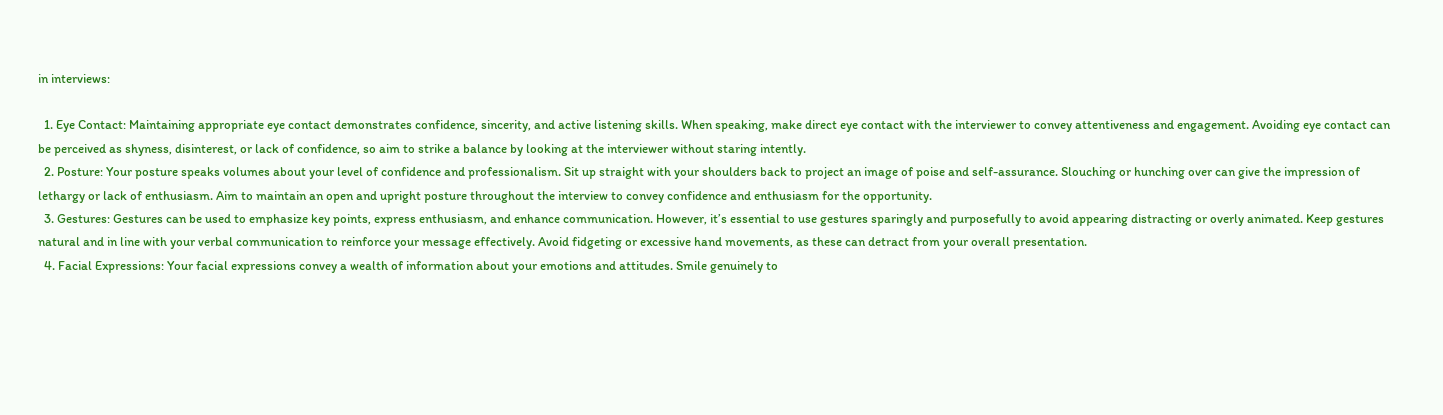in interviews:

  1. Eye Contact: Maintaining appropriate eye contact demonstrates confidence, sincerity, and active listening skills. When speaking, make direct eye contact with the interviewer to convey attentiveness and engagement. Avoiding eye contact can be perceived as shyness, disinterest, or lack of confidence, so aim to strike a balance by looking at the interviewer without staring intently.
  2. Posture: Your posture speaks volumes about your level of confidence and professionalism. Sit up straight with your shoulders back to project an image of poise and self-assurance. Slouching or hunching over can give the impression of lethargy or lack of enthusiasm. Aim to maintain an open and upright posture throughout the interview to convey confidence and enthusiasm for the opportunity.
  3. Gestures: Gestures can be used to emphasize key points, express enthusiasm, and enhance communication. However, it’s essential to use gestures sparingly and purposefully to avoid appearing distracting or overly animated. Keep gestures natural and in line with your verbal communication to reinforce your message effectively. Avoid fidgeting or excessive hand movements, as these can detract from your overall presentation.
  4. Facial Expressions: Your facial expressions convey a wealth of information about your emotions and attitudes. Smile genuinely to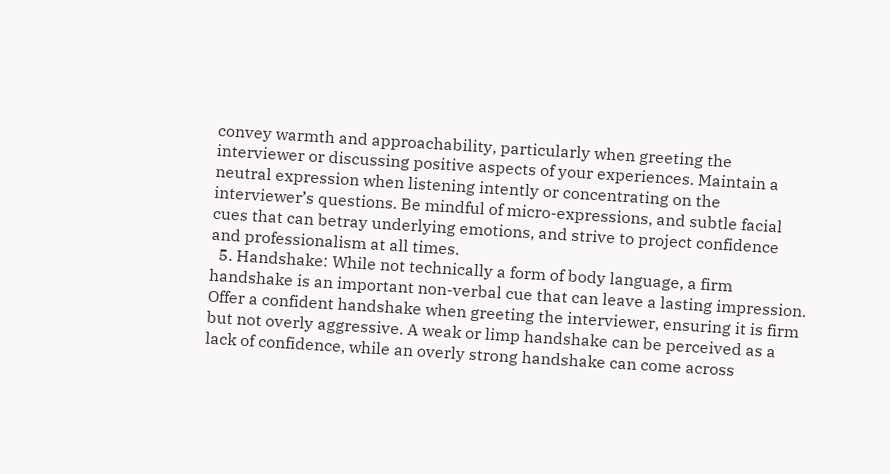convey warmth and approachability, particularly when greeting the interviewer or discussing positive aspects of your experiences. Maintain a neutral expression when listening intently or concentrating on the interviewer’s questions. Be mindful of micro-expressions, and subtle facial cues that can betray underlying emotions, and strive to project confidence and professionalism at all times.
  5. Handshake: While not technically a form of body language, a firm handshake is an important non-verbal cue that can leave a lasting impression. Offer a confident handshake when greeting the interviewer, ensuring it is firm but not overly aggressive. A weak or limp handshake can be perceived as a lack of confidence, while an overly strong handshake can come across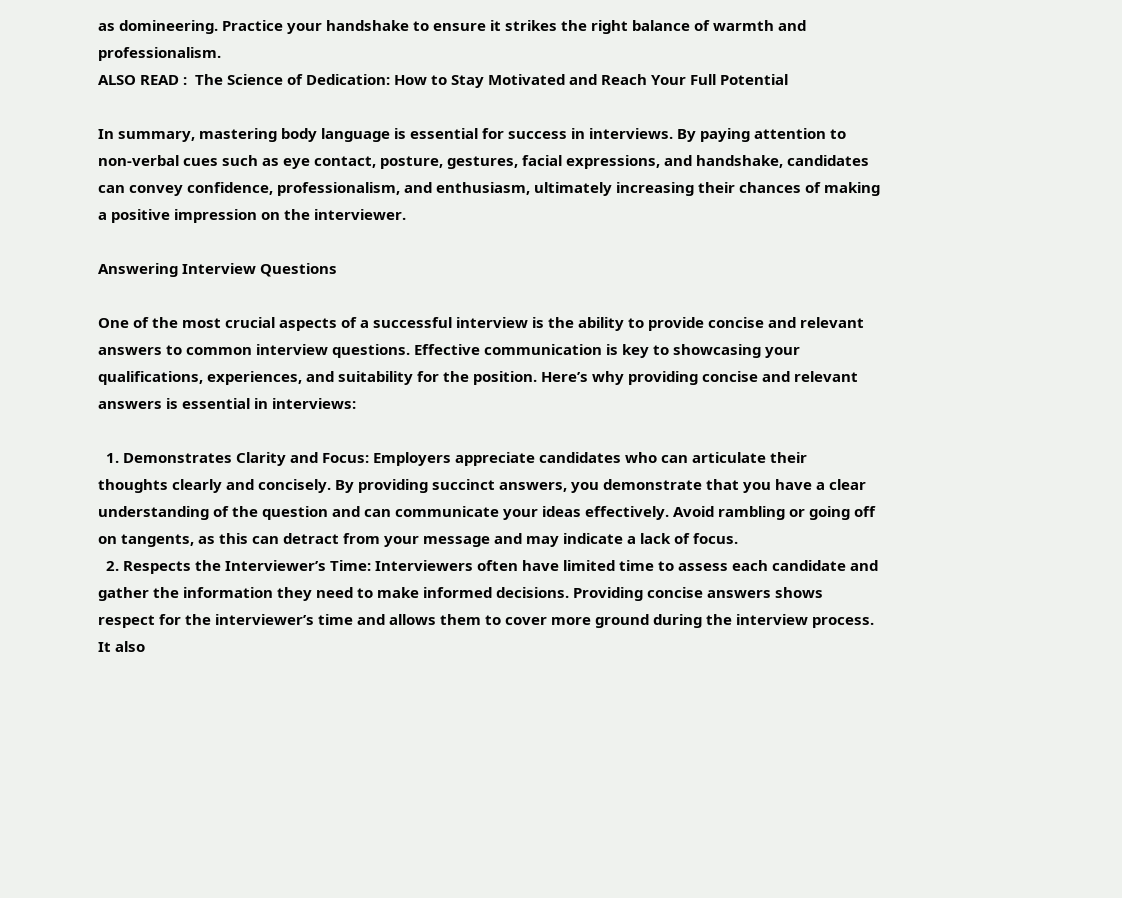as domineering. Practice your handshake to ensure it strikes the right balance of warmth and professionalism.
ALSO READ :  The Science of Dedication: How to Stay Motivated and Reach Your Full Potential

In summary, mastering body language is essential for success in interviews. By paying attention to non-verbal cues such as eye contact, posture, gestures, facial expressions, and handshake, candidates can convey confidence, professionalism, and enthusiasm, ultimately increasing their chances of making a positive impression on the interviewer.

Answering Interview Questions

One of the most crucial aspects of a successful interview is the ability to provide concise and relevant answers to common interview questions. Effective communication is key to showcasing your qualifications, experiences, and suitability for the position. Here’s why providing concise and relevant answers is essential in interviews:

  1. Demonstrates Clarity and Focus: Employers appreciate candidates who can articulate their thoughts clearly and concisely. By providing succinct answers, you demonstrate that you have a clear understanding of the question and can communicate your ideas effectively. Avoid rambling or going off on tangents, as this can detract from your message and may indicate a lack of focus.
  2. Respects the Interviewer’s Time: Interviewers often have limited time to assess each candidate and gather the information they need to make informed decisions. Providing concise answers shows respect for the interviewer’s time and allows them to cover more ground during the interview process. It also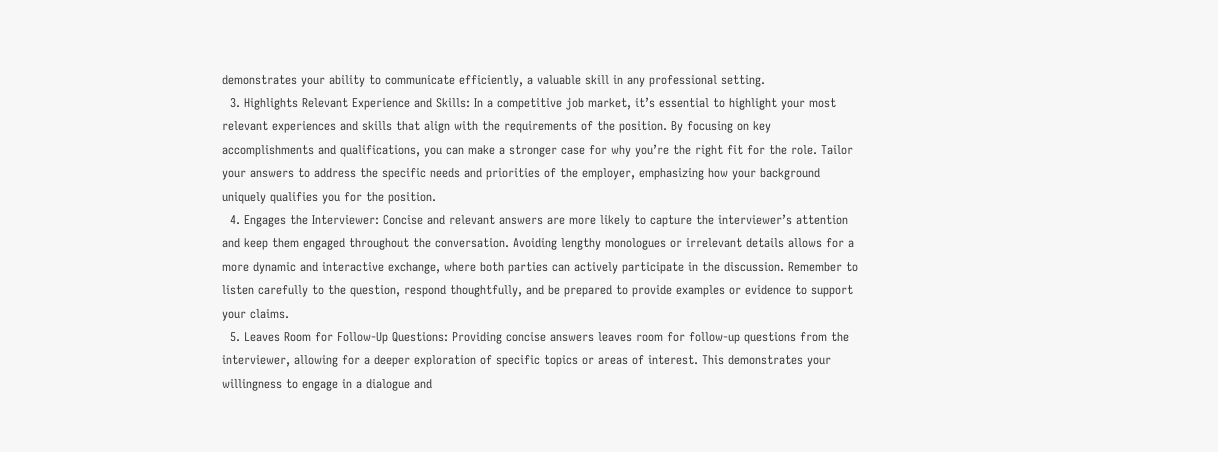demonstrates your ability to communicate efficiently, a valuable skill in any professional setting.
  3. Highlights Relevant Experience and Skills: In a competitive job market, it’s essential to highlight your most relevant experiences and skills that align with the requirements of the position. By focusing on key accomplishments and qualifications, you can make a stronger case for why you’re the right fit for the role. Tailor your answers to address the specific needs and priorities of the employer, emphasizing how your background uniquely qualifies you for the position.
  4. Engages the Interviewer: Concise and relevant answers are more likely to capture the interviewer’s attention and keep them engaged throughout the conversation. Avoiding lengthy monologues or irrelevant details allows for a more dynamic and interactive exchange, where both parties can actively participate in the discussion. Remember to listen carefully to the question, respond thoughtfully, and be prepared to provide examples or evidence to support your claims.
  5. Leaves Room for Follow-Up Questions: Providing concise answers leaves room for follow-up questions from the interviewer, allowing for a deeper exploration of specific topics or areas of interest. This demonstrates your willingness to engage in a dialogue and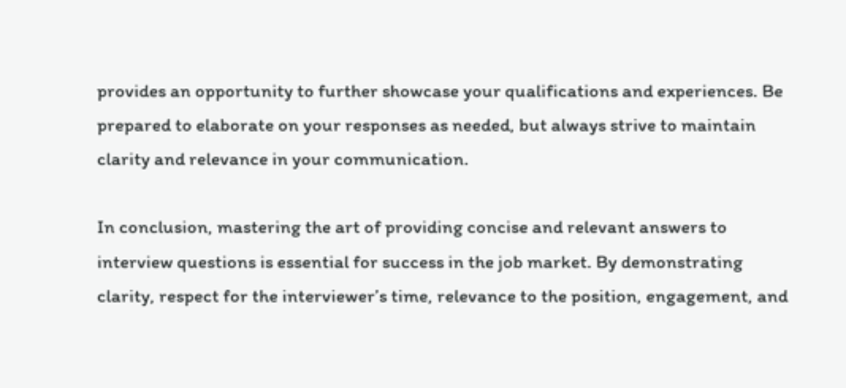provides an opportunity to further showcase your qualifications and experiences. Be prepared to elaborate on your responses as needed, but always strive to maintain clarity and relevance in your communication.

In conclusion, mastering the art of providing concise and relevant answers to interview questions is essential for success in the job market. By demonstrating clarity, respect for the interviewer’s time, relevance to the position, engagement, and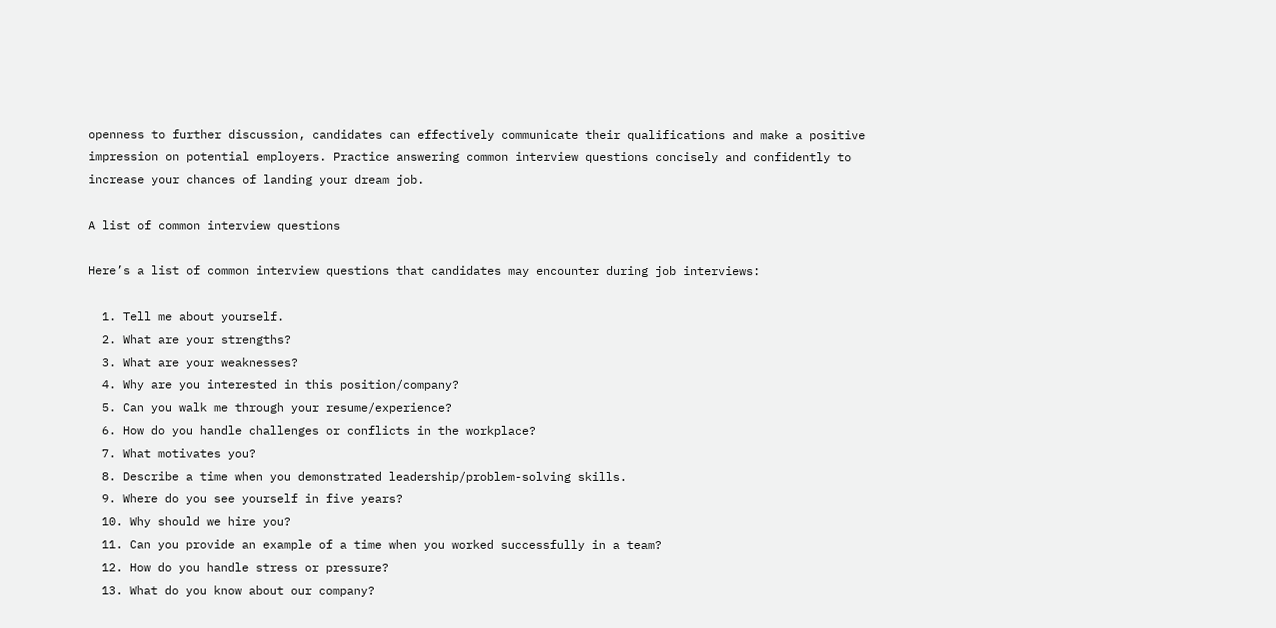openness to further discussion, candidates can effectively communicate their qualifications and make a positive impression on potential employers. Practice answering common interview questions concisely and confidently to increase your chances of landing your dream job.

A list of common interview questions

Here’s a list of common interview questions that candidates may encounter during job interviews:

  1. Tell me about yourself.
  2. What are your strengths?
  3. What are your weaknesses?
  4. Why are you interested in this position/company?
  5. Can you walk me through your resume/experience?
  6. How do you handle challenges or conflicts in the workplace?
  7. What motivates you?
  8. Describe a time when you demonstrated leadership/problem-solving skills.
  9. Where do you see yourself in five years?
  10. Why should we hire you?
  11. Can you provide an example of a time when you worked successfully in a team?
  12. How do you handle stress or pressure?
  13. What do you know about our company?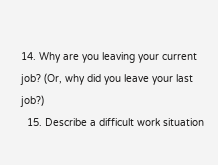14. Why are you leaving your current job? (Or, why did you leave your last job?)
  15. Describe a difficult work situation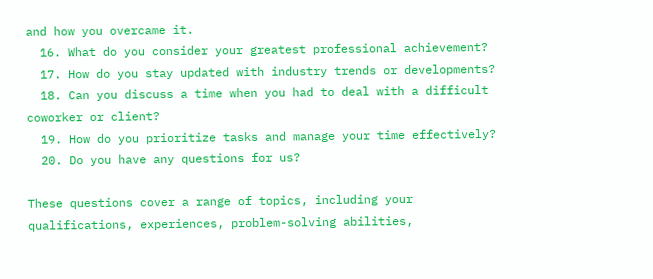and how you overcame it.
  16. What do you consider your greatest professional achievement?
  17. How do you stay updated with industry trends or developments?
  18. Can you discuss a time when you had to deal with a difficult coworker or client?
  19. How do you prioritize tasks and manage your time effectively?
  20. Do you have any questions for us?

These questions cover a range of topics, including your qualifications, experiences, problem-solving abilities,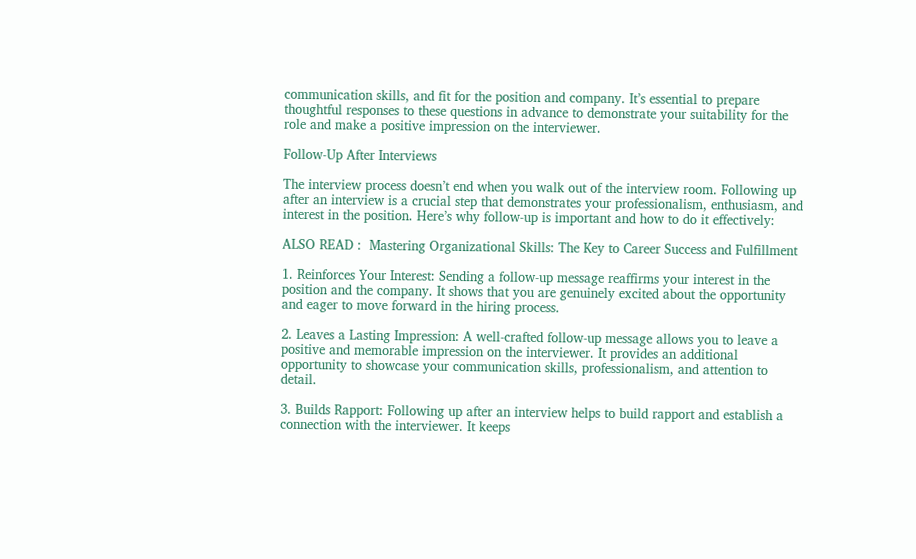communication skills, and fit for the position and company. It’s essential to prepare thoughtful responses to these questions in advance to demonstrate your suitability for the role and make a positive impression on the interviewer.

Follow-Up After Interviews

The interview process doesn’t end when you walk out of the interview room. Following up after an interview is a crucial step that demonstrates your professionalism, enthusiasm, and interest in the position. Here’s why follow-up is important and how to do it effectively:

ALSO READ :  Mastering Organizational Skills: The Key to Career Success and Fulfillment

1. Reinforces Your Interest: Sending a follow-up message reaffirms your interest in the position and the company. It shows that you are genuinely excited about the opportunity and eager to move forward in the hiring process.

2. Leaves a Lasting Impression: A well-crafted follow-up message allows you to leave a positive and memorable impression on the interviewer. It provides an additional opportunity to showcase your communication skills, professionalism, and attention to detail.

3. Builds Rapport: Following up after an interview helps to build rapport and establish a connection with the interviewer. It keeps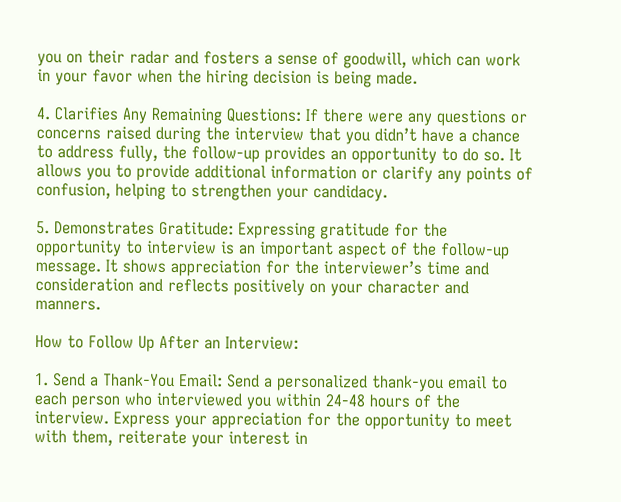you on their radar and fosters a sense of goodwill, which can work in your favor when the hiring decision is being made.

4. Clarifies Any Remaining Questions: If there were any questions or concerns raised during the interview that you didn’t have a chance to address fully, the follow-up provides an opportunity to do so. It allows you to provide additional information or clarify any points of confusion, helping to strengthen your candidacy.

5. Demonstrates Gratitude: Expressing gratitude for the opportunity to interview is an important aspect of the follow-up message. It shows appreciation for the interviewer’s time and consideration and reflects positively on your character and manners.

How to Follow Up After an Interview:

1. Send a Thank-You Email: Send a personalized thank-you email to each person who interviewed you within 24-48 hours of the interview. Express your appreciation for the opportunity to meet with them, reiterate your interest in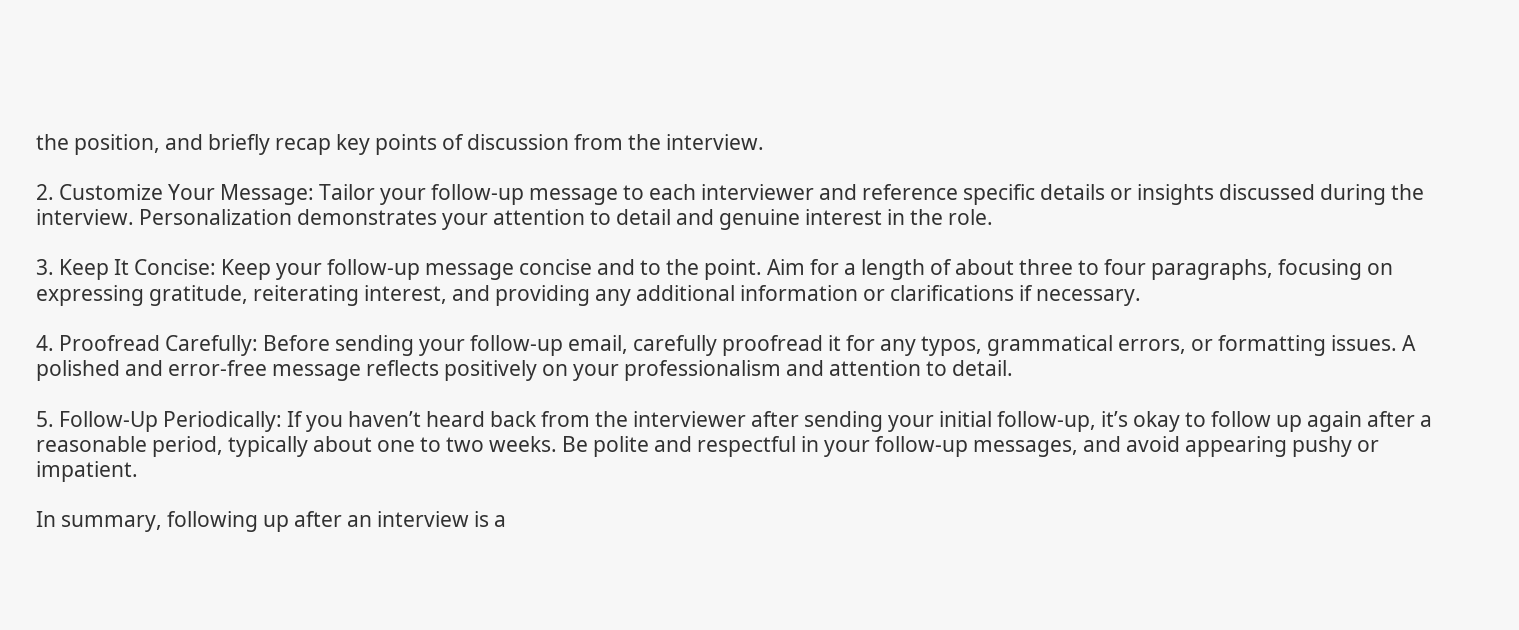the position, and briefly recap key points of discussion from the interview.

2. Customize Your Message: Tailor your follow-up message to each interviewer and reference specific details or insights discussed during the interview. Personalization demonstrates your attention to detail and genuine interest in the role.

3. Keep It Concise: Keep your follow-up message concise and to the point. Aim for a length of about three to four paragraphs, focusing on expressing gratitude, reiterating interest, and providing any additional information or clarifications if necessary.

4. Proofread Carefully: Before sending your follow-up email, carefully proofread it for any typos, grammatical errors, or formatting issues. A polished and error-free message reflects positively on your professionalism and attention to detail.

5. Follow-Up Periodically: If you haven’t heard back from the interviewer after sending your initial follow-up, it’s okay to follow up again after a reasonable period, typically about one to two weeks. Be polite and respectful in your follow-up messages, and avoid appearing pushy or impatient.

In summary, following up after an interview is a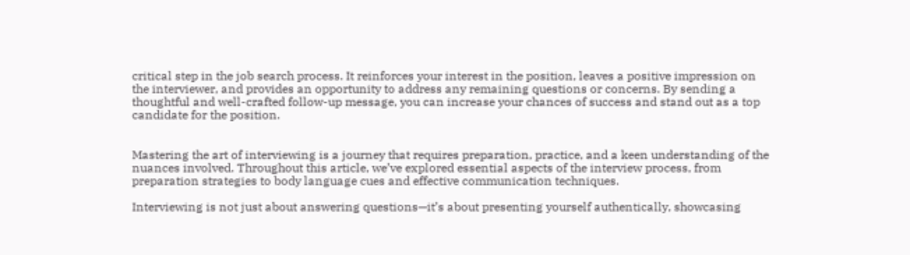critical step in the job search process. It reinforces your interest in the position, leaves a positive impression on the interviewer, and provides an opportunity to address any remaining questions or concerns. By sending a thoughtful and well-crafted follow-up message, you can increase your chances of success and stand out as a top candidate for the position.


Mastering the art of interviewing is a journey that requires preparation, practice, and a keen understanding of the nuances involved. Throughout this article, we’ve explored essential aspects of the interview process, from preparation strategies to body language cues and effective communication techniques.

Interviewing is not just about answering questions—it’s about presenting yourself authentically, showcasing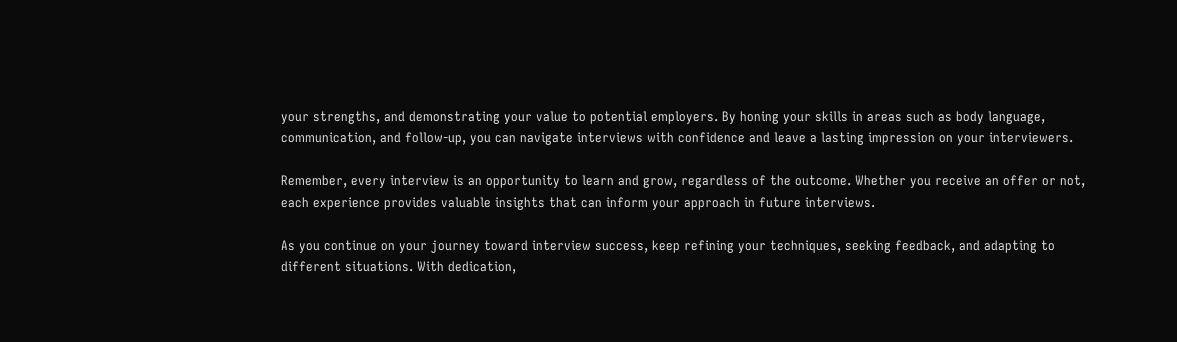your strengths, and demonstrating your value to potential employers. By honing your skills in areas such as body language, communication, and follow-up, you can navigate interviews with confidence and leave a lasting impression on your interviewers.

Remember, every interview is an opportunity to learn and grow, regardless of the outcome. Whether you receive an offer or not, each experience provides valuable insights that can inform your approach in future interviews.

As you continue on your journey toward interview success, keep refining your techniques, seeking feedback, and adapting to different situations. With dedication,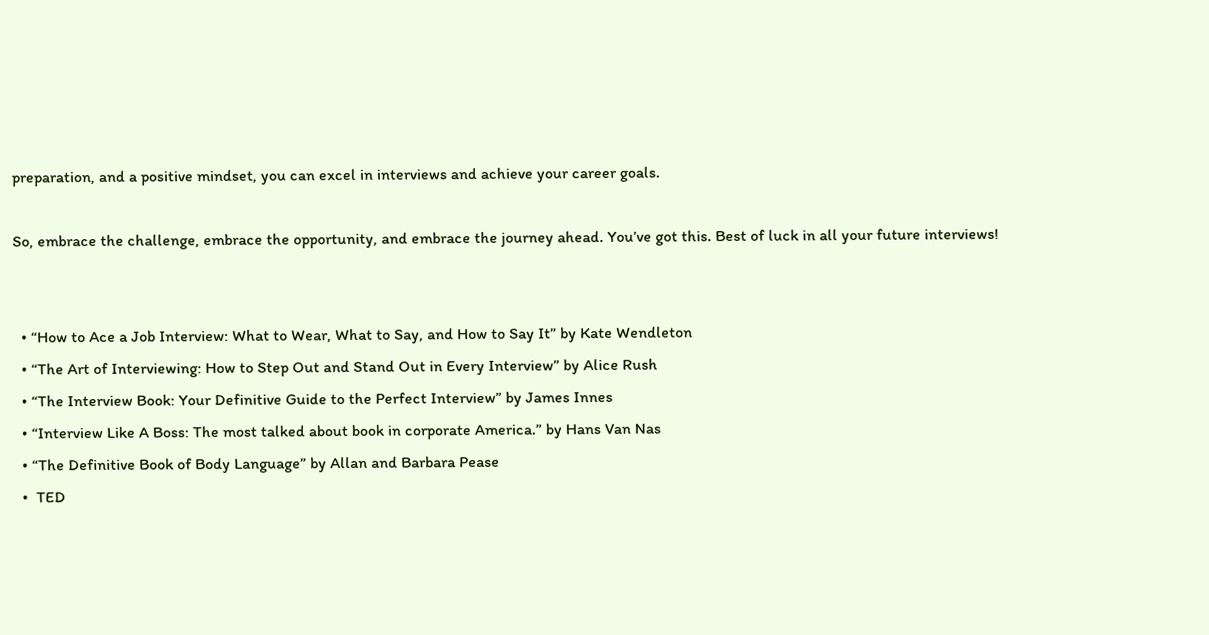preparation, and a positive mindset, you can excel in interviews and achieve your career goals.

So, embrace the challenge, embrace the opportunity, and embrace the journey ahead. You’ve got this. Best of luck in all your future interviews!


  • “How to Ace a Job Interview: What to Wear, What to Say, and How to Say It” by Kate Wendleton
  • “The Art of Interviewing: How to Step Out and Stand Out in Every Interview” by Alice Rush
  • “The Interview Book: Your Definitive Guide to the Perfect Interview” by James Innes
  • “Interview Like A Boss: The most talked about book in corporate America.” by Hans Van Nas
  • “The Definitive Book of Body Language” by Allan and Barbara Pease
  •  TED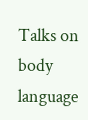Talks on body language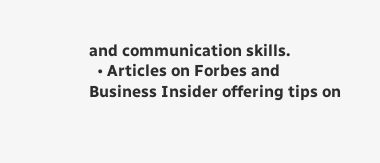and communication skills.
  • Articles on Forbes and Business Insider offering tips on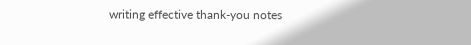writing effective thank-you notes